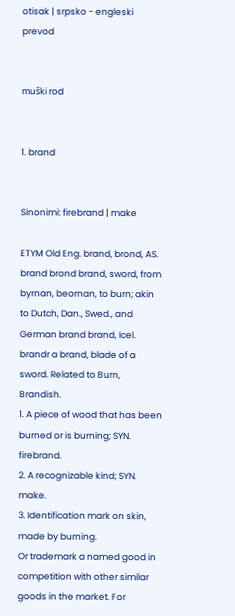otisak | srpsko - engleski prevod


muški rod


1. brand


Sinonimi: firebrand | make

ETYM Old Eng. brand, brond, AS. brand brond brand, sword, from byrnan, beornan, to burn; akin to Dutch, Dan., Swed., and German brand brand, Icel. brandr a brand, blade of a sword. Related to Burn, Brandish.
1. A piece of wood that has been burned or is burning; SYN. firebrand.
2. A recognizable kind; SYN. make.
3. Identification mark on skin, made by burning.
Or trademark a named good in competition with other similar goods in the market. For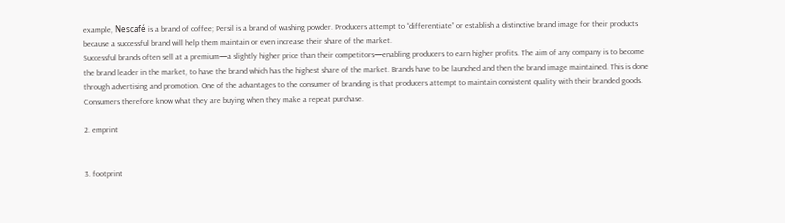example, Nescafé is a brand of coffee; Persil is a brand of washing powder. Producers attempt to “differentiate” or establish a distinctive brand image for their products because a successful brand will help them maintain or even increase their share of the market.
Successful brands often sell at a premium—a slightly higher price than their competitors—enabling producers to earn higher profits. The aim of any company is to become the brand leader in the market, to have the brand which has the highest share of the market. Brands have to be launched and then the brand image maintained. This is done through advertising and promotion. One of the advantages to the consumer of branding is that producers attempt to maintain consistent quality with their branded goods. Consumers therefore know what they are buying when they make a repeat purchase.

2. emprint


3. footprint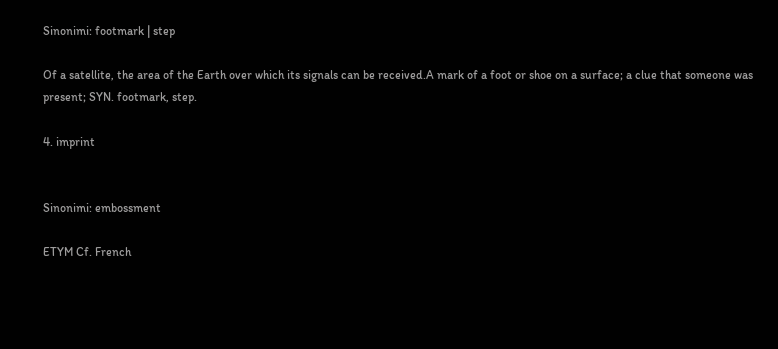Sinonimi: footmark | step

Of a satellite, the area of the Earth over which its signals can be received.A mark of a foot or shoe on a surface; a clue that someone was present; SYN. footmark, step.

4. imprint


Sinonimi: embossment

ETYM Cf. French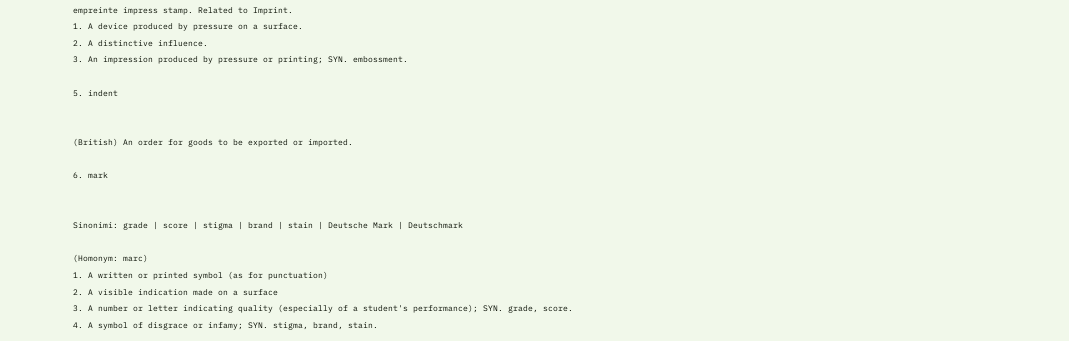empreinte impress stamp. Related to Imprint.
1. A device produced by pressure on a surface.
2. A distinctive influence.
3. An impression produced by pressure or printing; SYN. embossment.

5. indent


(British) An order for goods to be exported or imported.

6. mark


Sinonimi: grade | score | stigma | brand | stain | Deutsche Mark | Deutschmark

(Homonym: marc)
1. A written or printed symbol (as for punctuation)
2. A visible indication made on a surface
3. A number or letter indicating quality (especially of a student's performance); SYN. grade, score.
4. A symbol of disgrace or infamy; SYN. stigma, brand, stain.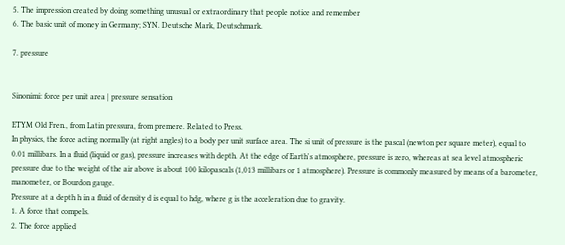5. The impression created by doing something unusual or extraordinary that people notice and remember
6. The basic unit of money in Germany; SYN. Deutsche Mark, Deutschmark.

7. pressure


Sinonimi: force per unit area | pressure sensation

ETYM Old Fren., from Latin pressura, from premere. Related to Press.
In physics, the force acting normally (at right angles) to a body per unit surface area. The si unit of pressure is the pascal (newton per square meter), equal to 0.01 millibars. In a fluid (liquid or gas), pressure increases with depth. At the edge of Earth's atmosphere, pressure is zero, whereas at sea level atmospheric pressure due to the weight of the air above is about 100 kilopascals (1,013 millibars or 1 atmosphere). Pressure is commonly measured by means of a barometer, manometer, or Bourdon gauge.
Pressure at a depth h in a fluid of density d is equal to hdg, where g is the acceleration due to gravity.
1. A force that compels.
2. The force applied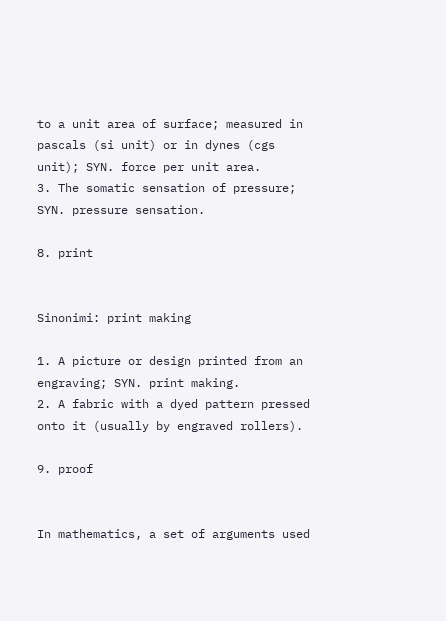to a unit area of surface; measured in pascals (si unit) or in dynes (cgs unit); SYN. force per unit area.
3. The somatic sensation of pressure; SYN. pressure sensation.

8. print


Sinonimi: print making

1. A picture or design printed from an engraving; SYN. print making.
2. A fabric with a dyed pattern pressed onto it (usually by engraved rollers).

9. proof


In mathematics, a set of arguments used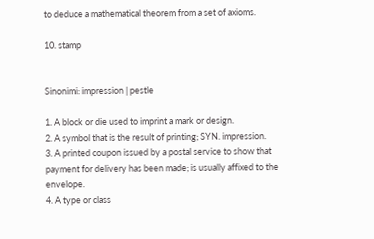to deduce a mathematical theorem from a set of axioms.

10. stamp


Sinonimi: impression | pestle

1. A block or die used to imprint a mark or design.
2. A symbol that is the result of printing; SYN. impression.
3. A printed coupon issued by a postal service to show that payment for delivery has been made; is usually affixed to the envelope.
4. A type or class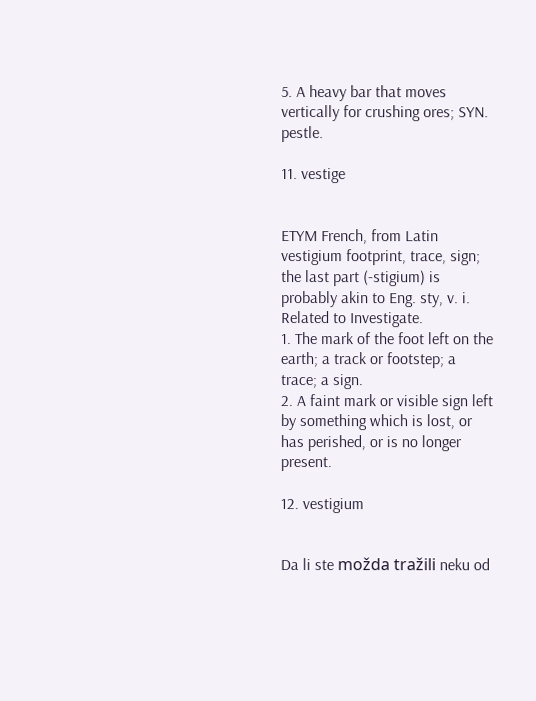5. A heavy bar that moves vertically for crushing ores; SYN. pestle.

11. vestige


ETYM French, from Latin vestigium footprint, trace, sign; the last part (-stigium) is probably akin to Eng. sty, v. i. Related to Investigate.
1. The mark of the foot left on the earth; a track or footstep; a trace; a sign.
2. A faint mark or visible sign left by something which is lost, or has perished, or is no longer present.

12. vestigium


Da li ste možda tražili neku od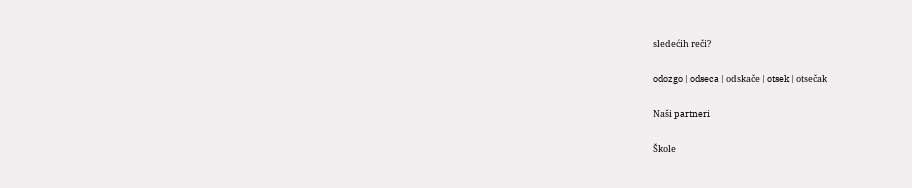sledećih reči?

odozgo | odseca | odskače | otsek | otsečak

Naši partneri

Škole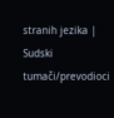stranih jezika | Sudski tumači/prevodioci